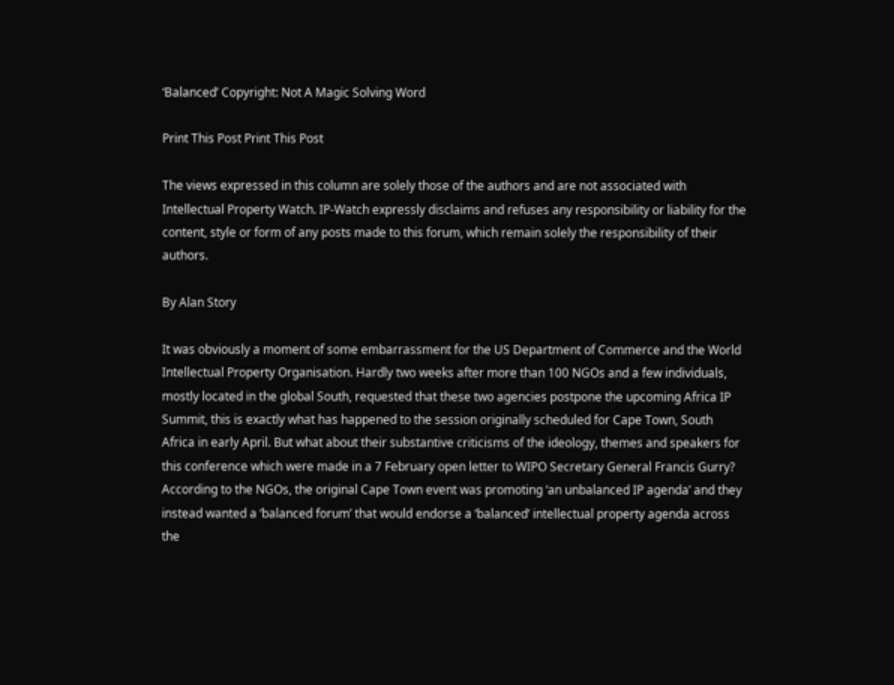‘Balanced’ Copyright: Not A Magic Solving Word

Print This Post Print This Post

The views expressed in this column are solely those of the authors and are not associated with Intellectual Property Watch. IP-Watch expressly disclaims and refuses any responsibility or liability for the content, style or form of any posts made to this forum, which remain solely the responsibility of their authors.

By Alan Story

It was obviously a moment of some embarrassment for the US Department of Commerce and the World Intellectual Property Organisation. Hardly two weeks after more than 100 NGOs and a few individuals, mostly located in the global South, requested that these two agencies postpone the upcoming Africa IP Summit, this is exactly what has happened to the session originally scheduled for Cape Town, South Africa in early April. But what about their substantive criticisms of the ideology, themes and speakers for this conference which were made in a 7 February open letter to WIPO Secretary General Francis Gurry? According to the NGOs, the original Cape Town event was promoting ‘an unbalanced IP agenda’ and they instead wanted a ‘balanced forum’ that would endorse a ‘balanced’ intellectual property agenda across the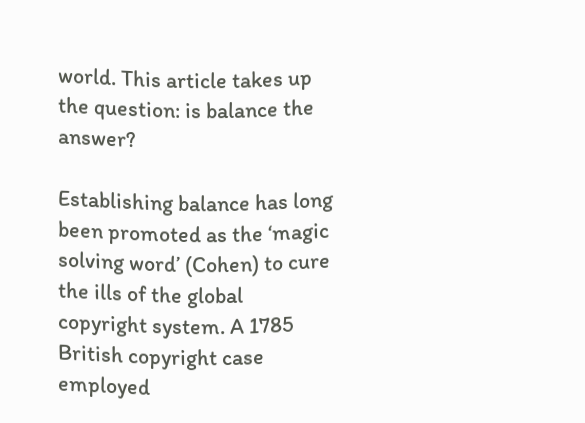world. This article takes up the question: is balance the answer?

Establishing balance has long been promoted as the ‘magic solving word’ (Cohen) to cure the ills of the global copyright system. A 1785 British copyright case employed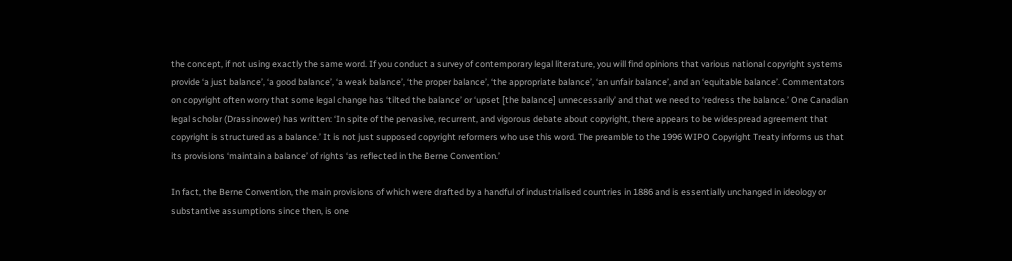the concept, if not using exactly the same word. If you conduct a survey of contemporary legal literature, you will find opinions that various national copyright systems provide ‘a just balance’, ‘a good balance’, ‘a weak balance’, ‘the proper balance’, ‘the appropriate balance’, ‘an unfair balance’, and an ‘equitable balance’. Commentators on copyright often worry that some legal change has ‘tilted the balance’ or ‘upset [the balance] unnecessarily’ and that we need to ‘redress the balance.’ One Canadian legal scholar (Drassinower) has written: ‘In spite of the pervasive, recurrent, and vigorous debate about copyright, there appears to be widespread agreement that copyright is structured as a balance.’ It is not just supposed copyright reformers who use this word. The preamble to the 1996 WIPO Copyright Treaty informs us that its provisions ‘maintain a balance’ of rights ‘as reflected in the Berne Convention.’

In fact, the Berne Convention, the main provisions of which were drafted by a handful of industrialised countries in 1886 and is essentially unchanged in ideology or substantive assumptions since then, is one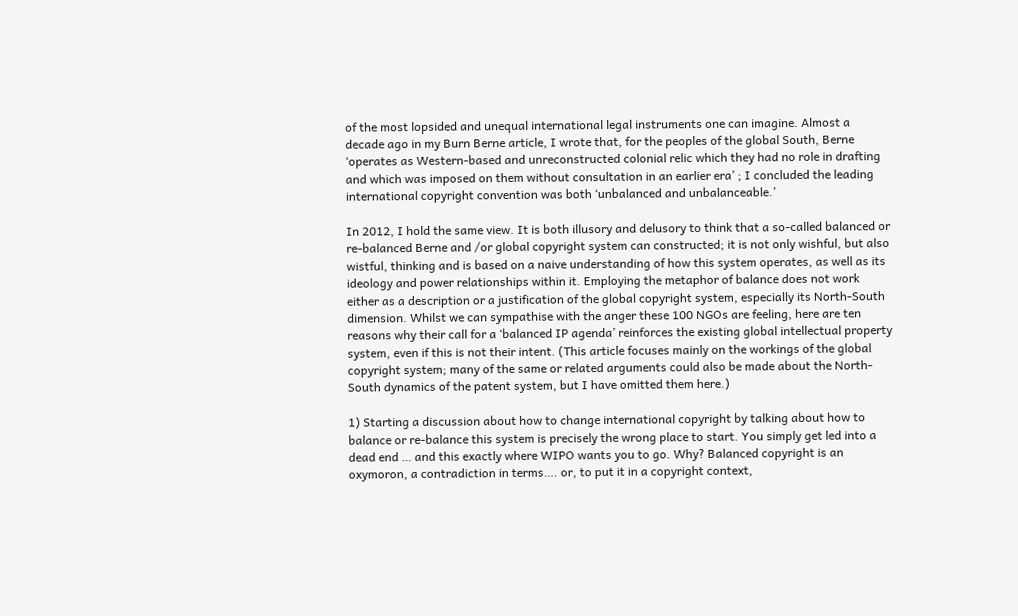of the most lopsided and unequal international legal instruments one can imagine. Almost a decade ago in my Burn Berne article, I wrote that, for the peoples of the global South, Berne ‘operates as Western-based and unreconstructed colonial relic which they had no role in drafting and which was imposed on them without consultation in an earlier era’ ; I concluded the leading international copyright convention was both ‘unbalanced and unbalanceable.’

In 2012, I hold the same view. It is both illusory and delusory to think that a so-called balanced or re-balanced Berne and /or global copyright system can constructed; it is not only wishful, but also wistful, thinking and is based on a naive understanding of how this system operates, as well as its ideology and power relationships within it. Employing the metaphor of balance does not work either as a description or a justification of the global copyright system, especially its North-South dimension. Whilst we can sympathise with the anger these 100 NGOs are feeling, here are ten reasons why their call for a ‘balanced IP agenda’ reinforces the existing global intellectual property system, even if this is not their intent. (This article focuses mainly on the workings of the global copyright system; many of the same or related arguments could also be made about the North-South dynamics of the patent system, but I have omitted them here.)

1) Starting a discussion about how to change international copyright by talking about how to balance or re-balance this system is precisely the wrong place to start. You simply get led into a dead end … and this exactly where WIPO wants you to go. Why? Balanced copyright is an oxymoron, a contradiction in terms…. or, to put it in a copyright context,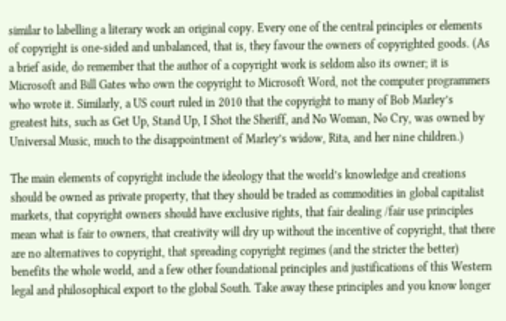similar to labelling a literary work an original copy. Every one of the central principles or elements of copyright is one-sided and unbalanced, that is, they favour the owners of copyrighted goods. (As a brief aside, do remember that the author of a copyright work is seldom also its owner; it is Microsoft and Bill Gates who own the copyright to Microsoft Word, not the computer programmers who wrote it. Similarly, a US court ruled in 2010 that the copyright to many of Bob Marley’s greatest hits, such as Get Up, Stand Up, I Shot the Sheriff, and No Woman, No Cry, was owned by Universal Music, much to the disappointment of Marley’s widow, Rita, and her nine children.)

The main elements of copyright include the ideology that the world’s knowledge and creations should be owned as private property, that they should be traded as commodities in global capitalist markets, that copyright owners should have exclusive rights, that fair dealing /fair use principles mean what is fair to owners, that creativity will dry up without the incentive of copyright, that there are no alternatives to copyright, that spreading copyright regimes (and the stricter the better) benefits the whole world, and a few other foundational principles and justifications of this Western legal and philosophical export to the global South. Take away these principles and you know longer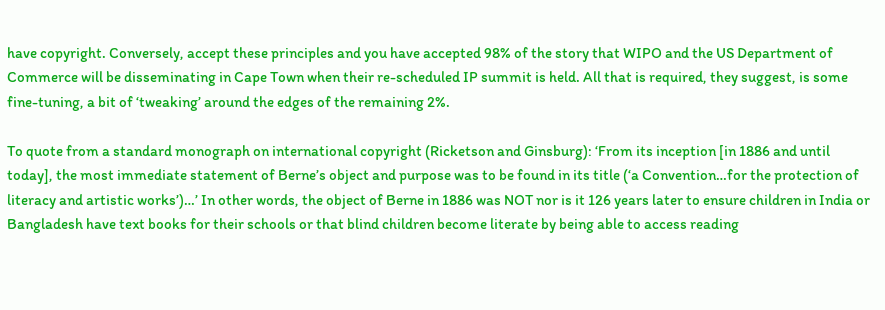have copyright. Conversely, accept these principles and you have accepted 98% of the story that WIPO and the US Department of Commerce will be disseminating in Cape Town when their re-scheduled IP summit is held. All that is required, they suggest, is some fine-tuning, a bit of ‘tweaking’ around the edges of the remaining 2%.

To quote from a standard monograph on international copyright (Ricketson and Ginsburg): ‘From its inception [in 1886 and until today], the most immediate statement of Berne’s object and purpose was to be found in its title (‘a Convention…for the protection of literacy and artistic works’)…’ In other words, the object of Berne in 1886 was NOT nor is it 126 years later to ensure children in India or Bangladesh have text books for their schools or that blind children become literate by being able to access reading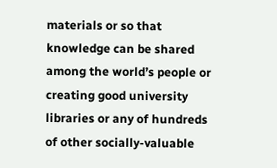materials or so that knowledge can be shared among the world’s people or creating good university libraries or any of hundreds of other socially-valuable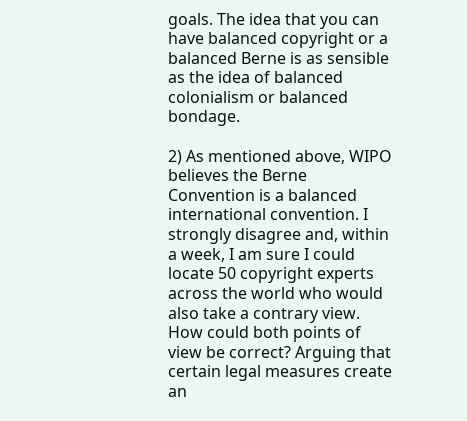goals. The idea that you can have balanced copyright or a balanced Berne is as sensible as the idea of balanced colonialism or balanced bondage.

2) As mentioned above, WIPO believes the Berne Convention is a balanced international convention. I strongly disagree and, within a week, I am sure I could locate 50 copyright experts across the world who would also take a contrary view. How could both points of view be correct? Arguing that certain legal measures create an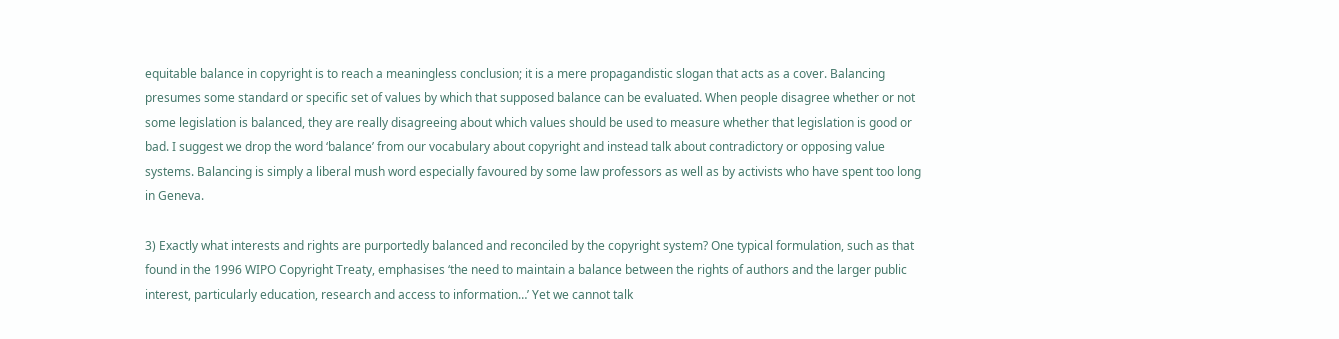equitable balance in copyright is to reach a meaningless conclusion; it is a mere propagandistic slogan that acts as a cover. Balancing presumes some standard or specific set of values by which that supposed balance can be evaluated. When people disagree whether or not some legislation is balanced, they are really disagreeing about which values should be used to measure whether that legislation is good or bad. I suggest we drop the word ‘balance’ from our vocabulary about copyright and instead talk about contradictory or opposing value systems. Balancing is simply a liberal mush word especially favoured by some law professors as well as by activists who have spent too long in Geneva.

3) Exactly what interests and rights are purportedly balanced and reconciled by the copyright system? One typical formulation, such as that found in the 1996 WIPO Copyright Treaty, emphasises ‘the need to maintain a balance between the rights of authors and the larger public interest, particularly education, research and access to information…’ Yet we cannot talk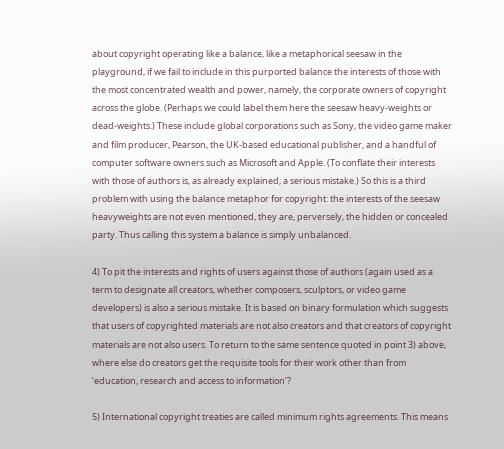about copyright operating like a balance, like a metaphorical seesaw in the playground, if we fail to include in this purported balance the interests of those with the most concentrated wealth and power, namely, the corporate owners of copyright across the globe. (Perhaps we could label them here the seesaw heavy-weights or dead-weights.) These include global corporations such as Sony, the video game maker and film producer, Pearson, the UK-based educational publisher, and a handful of computer software owners such as Microsoft and Apple. (To conflate their interests with those of authors is, as already explained, a serious mistake.) So this is a third problem with using the balance metaphor for copyright: the interests of the seesaw heavyweights are not even mentioned, they are, perversely, the hidden or concealed party. Thus calling this system a balance is simply unbalanced.

4) To pit the interests and rights of users against those of authors (again used as a term to designate all creators, whether composers, sculptors, or video game developers) is also a serious mistake. It is based on binary formulation which suggests that users of copyrighted materials are not also creators and that creators of copyright materials are not also users. To return to the same sentence quoted in point 3) above, where else do creators get the requisite tools for their work other than from ‘education, research and access to information’?

5) International copyright treaties are called minimum rights agreements. This means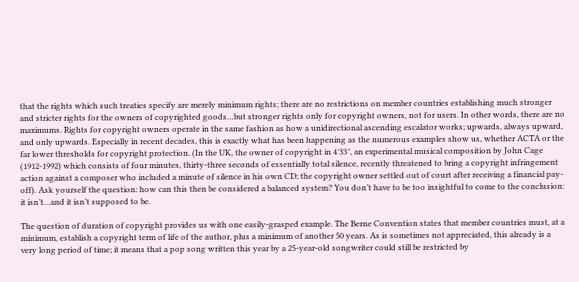that the rights which such treaties specify are merely minimum rights; there are no restrictions on member countries establishing much stronger and stricter rights for the owners of copyrighted goods…but stronger rights only for copyright owners, not for users. In other words, there are no maximums. Rights for copyright owners operate in the same fashion as how a unidirectional ascending escalator works; upwards, always upward, and only upwards. Especially in recent decades, this is exactly what has been happening as the numerous examples show us, whether ACTA or the far lower thresholds for copyright protection. (In the UK, the owner of copyright in 4′33″, an experimental musical composition by John Cage (1912-1992) which consists of four minutes, thirty-three seconds of essentially total silence, recently threatened to bring a copyright infringement action against a composer who included a minute of silence in his own CD; the copyright owner settled out of court after receiving a financial pay-off). Ask yourself the question: how can this then be considered a balanced system? You don’t have to be too insightful to come to the conclusion: it isn’t…and it isn’t supposed to be.

The question of duration of copyright provides us with one easily-grasped example. The Berne Convention states that member countries must, at a minimum, establish a copyright term of life of the author, plus a minimum of another 50 years. As is sometimes not appreciated, this already is a very long period of time; it means that a pop song written this year by a 25-year-old songwriter could still be restricted by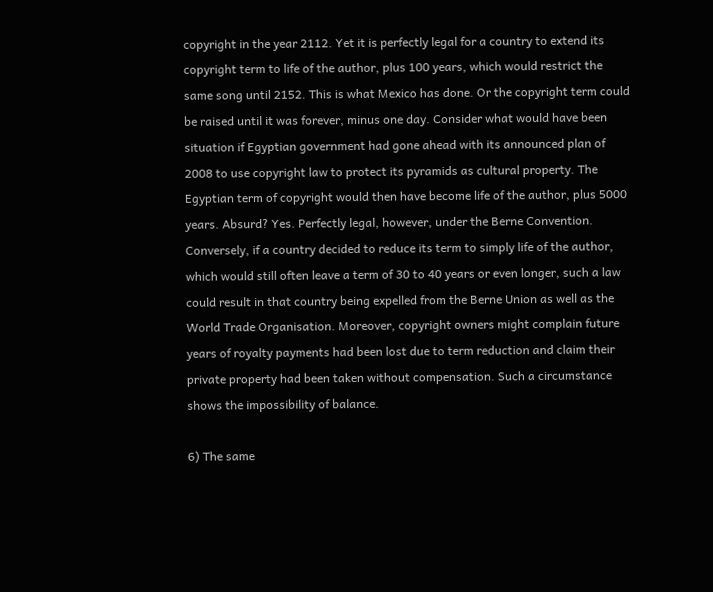copyright in the year 2112. Yet it is perfectly legal for a country to extend its copyright term to life of the author, plus 100 years, which would restrict the same song until 2152. This is what Mexico has done. Or the copyright term could be raised until it was forever, minus one day. Consider what would have been situation if Egyptian government had gone ahead with its announced plan of 2008 to use copyright law to protect its pyramids as cultural property. The Egyptian term of copyright would then have become life of the author, plus 5000 years. Absurd? Yes. Perfectly legal, however, under the Berne Convention. Conversely, if a country decided to reduce its term to simply life of the author, which would still often leave a term of 30 to 40 years or even longer, such a law could result in that country being expelled from the Berne Union as well as the World Trade Organisation. Moreover, copyright owners might complain future years of royalty payments had been lost due to term reduction and claim their private property had been taken without compensation. Such a circumstance shows the impossibility of balance.

6) The same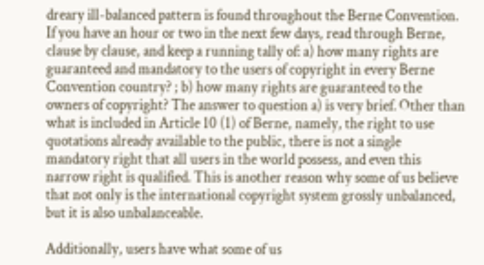dreary ill-balanced pattern is found throughout the Berne Convention. If you have an hour or two in the next few days, read through Berne, clause by clause, and keep a running tally of: a) how many rights are guaranteed and mandatory to the users of copyright in every Berne Convention country? ; b) how many rights are guaranteed to the owners of copyright? The answer to question a) is very brief. Other than what is included in Article 10 (1) of Berne, namely, the right to use quotations already available to the public, there is not a single mandatory right that all users in the world possess, and even this narrow right is qualified. This is another reason why some of us believe that not only is the international copyright system grossly unbalanced, but it is also unbalanceable.

Additionally, users have what some of us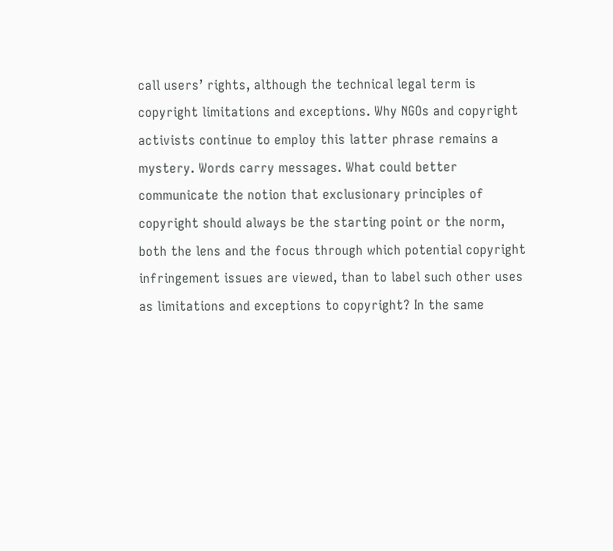call users’ rights, although the technical legal term is copyright limitations and exceptions. Why NGOs and copyright activists continue to employ this latter phrase remains a mystery. Words carry messages. What could better communicate the notion that exclusionary principles of copyright should always be the starting point or the norm, both the lens and the focus through which potential copyright infringement issues are viewed, than to label such other uses as limitations and exceptions to copyright? In the same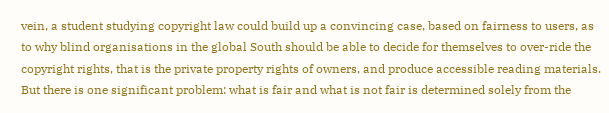vein, a student studying copyright law could build up a convincing case, based on fairness to users, as to why blind organisations in the global South should be able to decide for themselves to over-ride the copyright rights, that is the private property rights of owners, and produce accessible reading materials. But there is one significant problem: what is fair and what is not fair is determined solely from the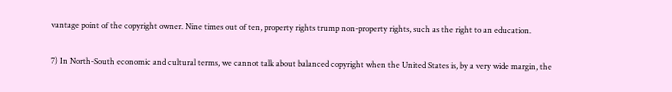vantage point of the copyright owner. Nine times out of ten, property rights trump non-property rights, such as the right to an education.

7) In North-South economic and cultural terms, we cannot talk about balanced copyright when the United States is, by a very wide margin, the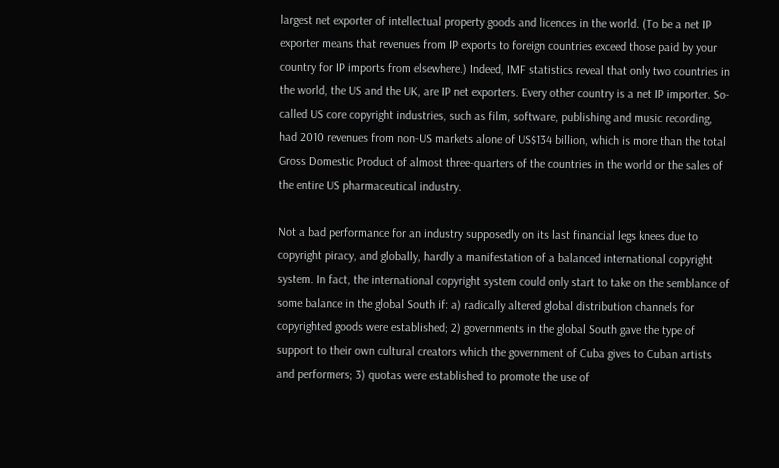largest net exporter of intellectual property goods and licences in the world. (To be a net IP exporter means that revenues from IP exports to foreign countries exceed those paid by your country for IP imports from elsewhere.) Indeed, IMF statistics reveal that only two countries in the world, the US and the UK, are IP net exporters. Every other country is a net IP importer. So-called US core copyright industries, such as film, software, publishing and music recording, had 2010 revenues from non-US markets alone of US$134 billion, which is more than the total Gross Domestic Product of almost three-quarters of the countries in the world or the sales of the entire US pharmaceutical industry.

Not a bad performance for an industry supposedly on its last financial legs knees due to copyright piracy, and globally, hardly a manifestation of a balanced international copyright system. In fact, the international copyright system could only start to take on the semblance of some balance in the global South if: a) radically altered global distribution channels for copyrighted goods were established; 2) governments in the global South gave the type of support to their own cultural creators which the government of Cuba gives to Cuban artists and performers; 3) quotas were established to promote the use of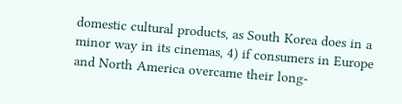domestic cultural products, as South Korea does in a minor way in its cinemas, 4) if consumers in Europe and North America overcame their long-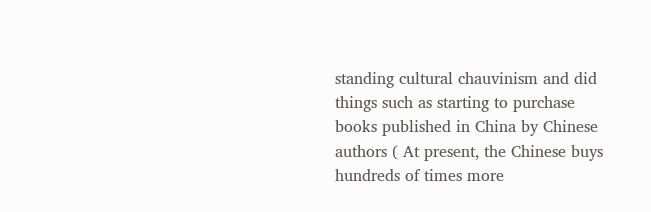standing cultural chauvinism and did things such as starting to purchase books published in China by Chinese authors ( At present, the Chinese buys hundreds of times more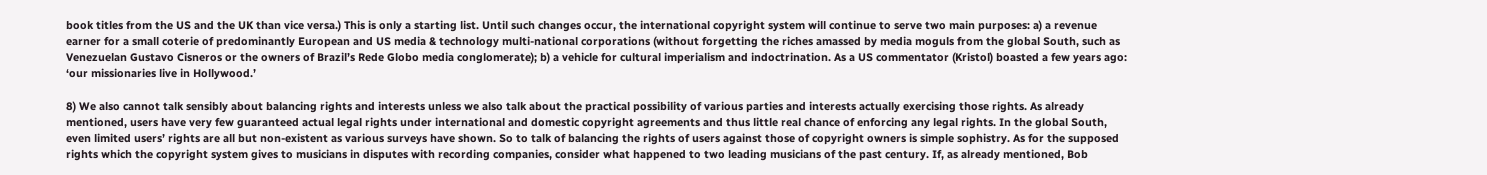book titles from the US and the UK than vice versa.) This is only a starting list. Until such changes occur, the international copyright system will continue to serve two main purposes: a) a revenue earner for a small coterie of predominantly European and US media & technology multi-national corporations (without forgetting the riches amassed by media moguls from the global South, such as Venezuelan Gustavo Cisneros or the owners of Brazil’s Rede Globo media conglomerate); b) a vehicle for cultural imperialism and indoctrination. As a US commentator (Kristol) boasted a few years ago: ‘our missionaries live in Hollywood.’

8) We also cannot talk sensibly about balancing rights and interests unless we also talk about the practical possibility of various parties and interests actually exercising those rights. As already mentioned, users have very few guaranteed actual legal rights under international and domestic copyright agreements and thus little real chance of enforcing any legal rights. In the global South, even limited users’ rights are all but non-existent as various surveys have shown. So to talk of balancing the rights of users against those of copyright owners is simple sophistry. As for the supposed rights which the copyright system gives to musicians in disputes with recording companies, consider what happened to two leading musicians of the past century. If, as already mentioned, Bob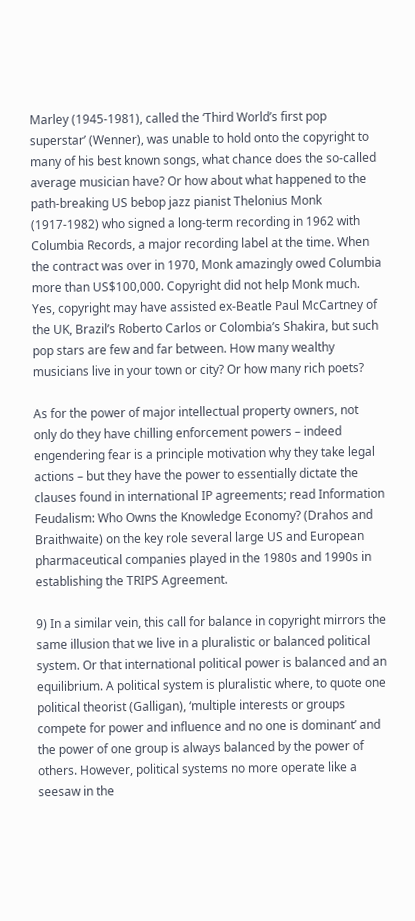Marley (1945-1981), called the ‘Third World’s first pop superstar’ (Wenner), was unable to hold onto the copyright to many of his best known songs, what chance does the so-called average musician have? Or how about what happened to the path-breaking US bebop jazz pianist Thelonius Monk (1917-1982) who signed a long-term recording in 1962 with Columbia Records, a major recording label at the time. When the contract was over in 1970, Monk amazingly owed Columbia more than US$100,000. Copyright did not help Monk much. Yes, copyright may have assisted ex-Beatle Paul McCartney of the UK, Brazil’s Roberto Carlos or Colombia’s Shakira, but such pop stars are few and far between. How many wealthy musicians live in your town or city? Or how many rich poets?

As for the power of major intellectual property owners, not only do they have chilling enforcement powers – indeed engendering fear is a principle motivation why they take legal actions – but they have the power to essentially dictate the clauses found in international IP agreements; read Information Feudalism: Who Owns the Knowledge Economy? (Drahos and Braithwaite) on the key role several large US and European pharmaceutical companies played in the 1980s and 1990s in establishing the TRIPS Agreement.

9) In a similar vein, this call for balance in copyright mirrors the same illusion that we live in a pluralistic or balanced political system. Or that international political power is balanced and an equilibrium. A political system is pluralistic where, to quote one political theorist (Galligan), ‘multiple interests or groups compete for power and influence and no one is dominant’ and the power of one group is always balanced by the power of others. However, political systems no more operate like a seesaw in the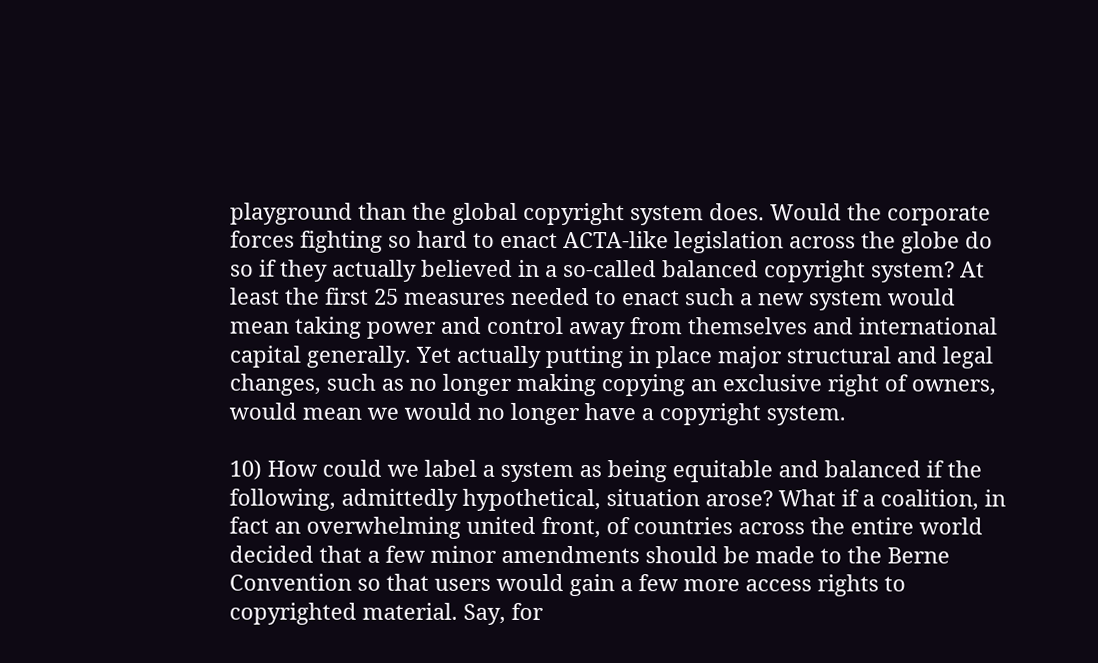playground than the global copyright system does. Would the corporate forces fighting so hard to enact ACTA-like legislation across the globe do so if they actually believed in a so-called balanced copyright system? At least the first 25 measures needed to enact such a new system would mean taking power and control away from themselves and international capital generally. Yet actually putting in place major structural and legal changes, such as no longer making copying an exclusive right of owners, would mean we would no longer have a copyright system.

10) How could we label a system as being equitable and balanced if the following, admittedly hypothetical, situation arose? What if a coalition, in fact an overwhelming united front, of countries across the entire world decided that a few minor amendments should be made to the Berne Convention so that users would gain a few more access rights to copyrighted material. Say, for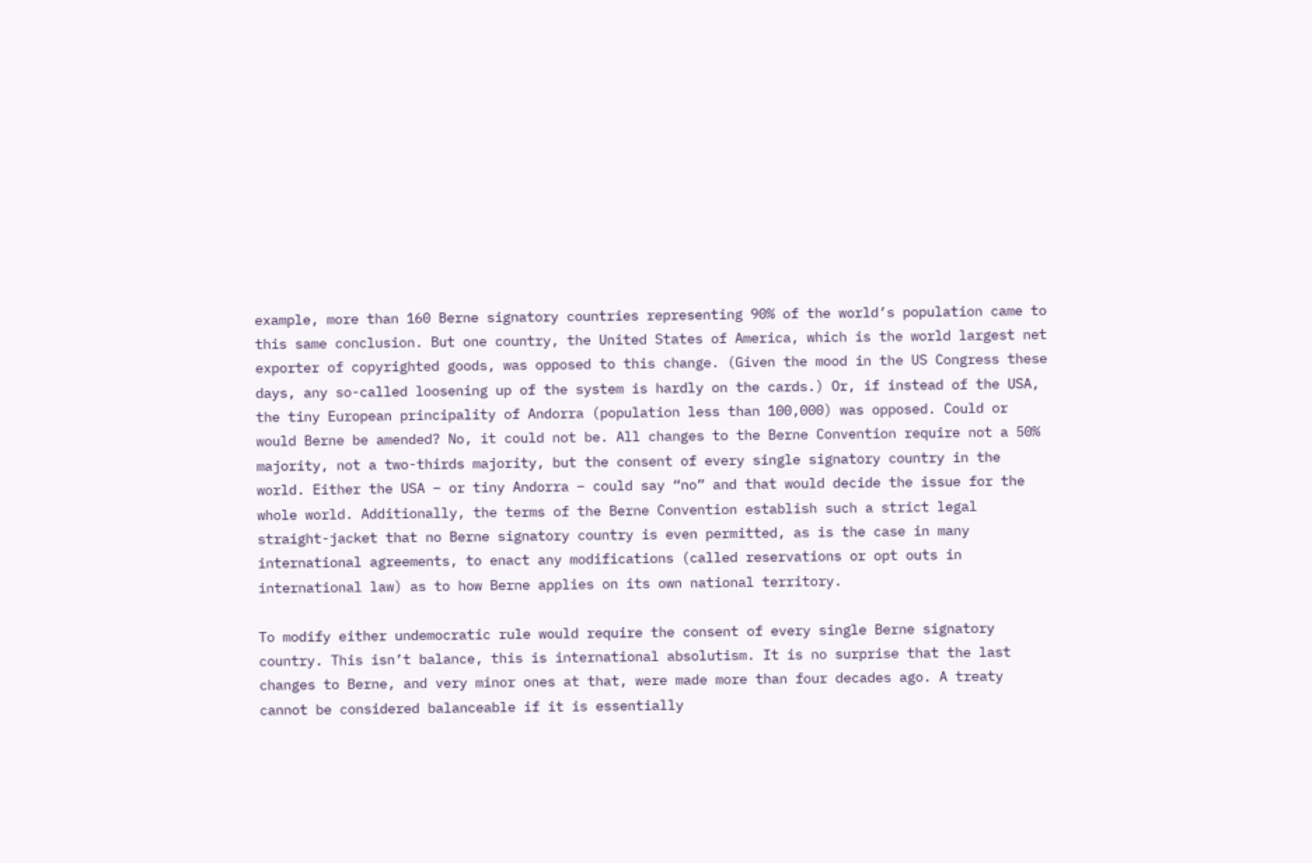example, more than 160 Berne signatory countries representing 90% of the world’s population came to this same conclusion. But one country, the United States of America, which is the world largest net exporter of copyrighted goods, was opposed to this change. (Given the mood in the US Congress these days, any so-called loosening up of the system is hardly on the cards.) Or, if instead of the USA, the tiny European principality of Andorra (population less than 100,000) was opposed. Could or would Berne be amended? No, it could not be. All changes to the Berne Convention require not a 50% majority, not a two-thirds majority, but the consent of every single signatory country in the world. Either the USA – or tiny Andorra – could say “no” and that would decide the issue for the whole world. Additionally, the terms of the Berne Convention establish such a strict legal straight-jacket that no Berne signatory country is even permitted, as is the case in many international agreements, to enact any modifications (called reservations or opt outs in international law) as to how Berne applies on its own national territory.

To modify either undemocratic rule would require the consent of every single Berne signatory country. This isn’t balance, this is international absolutism. It is no surprise that the last changes to Berne, and very minor ones at that, were made more than four decades ago. A treaty cannot be considered balanceable if it is essentially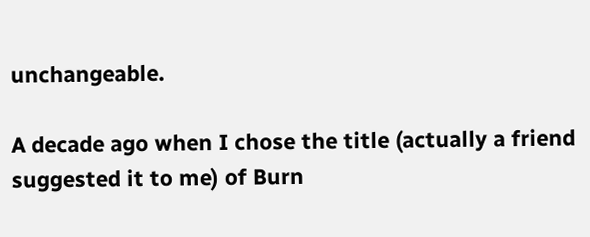unchangeable.

A decade ago when I chose the title (actually a friend suggested it to me) of Burn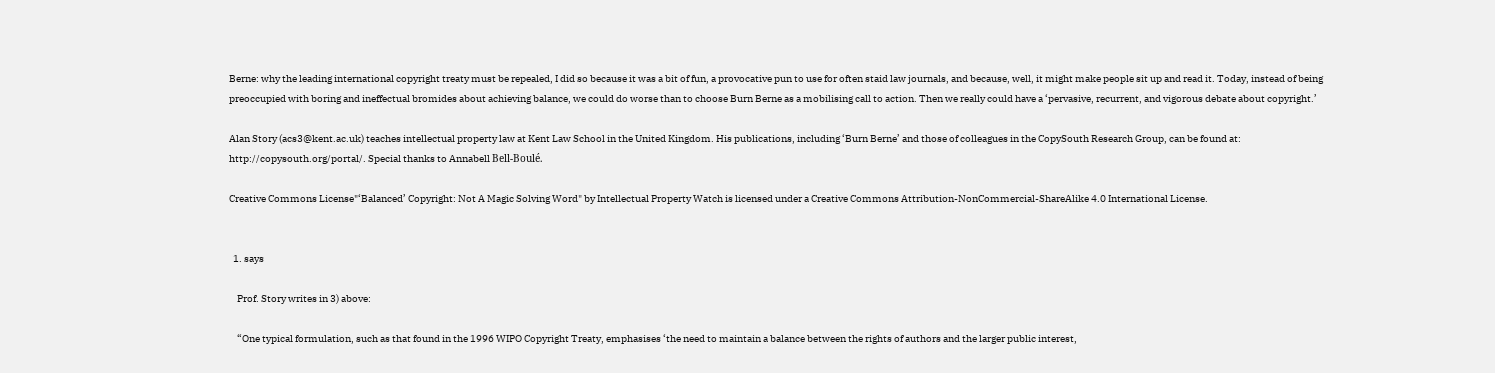Berne: why the leading international copyright treaty must be repealed, I did so because it was a bit of fun, a provocative pun to use for often staid law journals, and because, well, it might make people sit up and read it. Today, instead of being preoccupied with boring and ineffectual bromides about achieving balance, we could do worse than to choose Burn Berne as a mobilising call to action. Then we really could have a ‘pervasive, recurrent, and vigorous debate about copyright.’

Alan Story (acs3@kent.ac.uk) teaches intellectual property law at Kent Law School in the United Kingdom. His publications, including ‘Burn Berne’ and those of colleagues in the CopySouth Research Group, can be found at: http://copysouth.org/portal/. Special thanks to Annabell Bell-Boulé.

Creative Commons License"‘Balanced’ Copyright: Not A Magic Solving Word" by Intellectual Property Watch is licensed under a Creative Commons Attribution-NonCommercial-ShareAlike 4.0 International License.


  1. says

    Prof. Story writes in 3) above:

    “One typical formulation, such as that found in the 1996 WIPO Copyright Treaty, emphasises ‘the need to maintain a balance between the rights of authors and the larger public interest,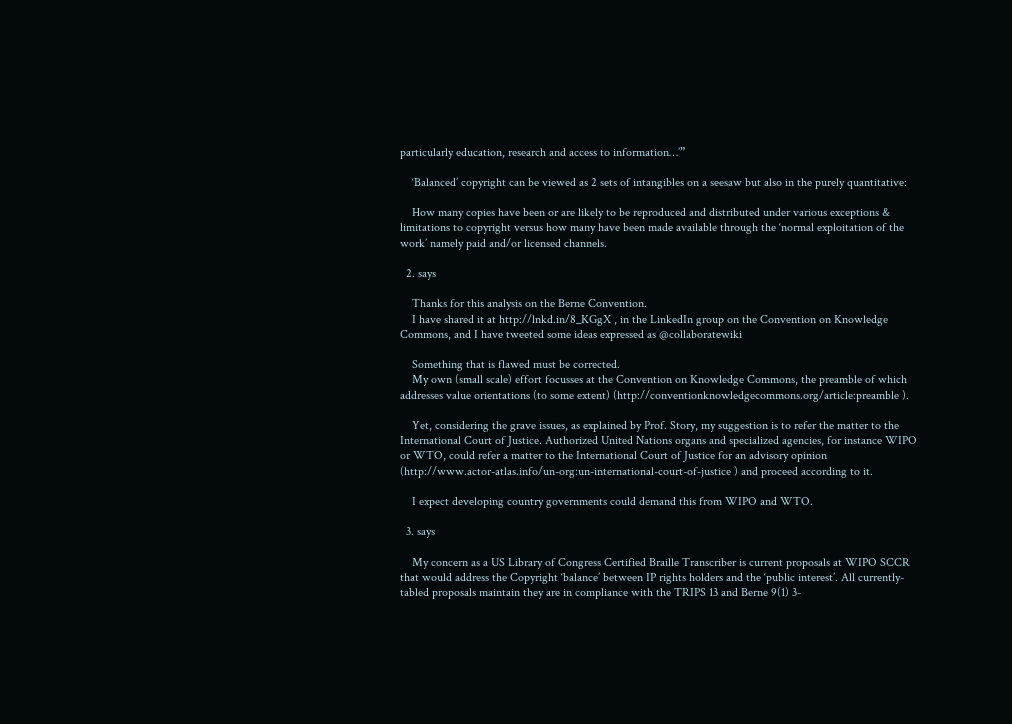particularly education, research and access to information…’”

    ‘Balanced’ copyright can be viewed as 2 sets of intangibles on a seesaw but also in the purely quantitative:

    How many copies have been or are likely to be reproduced and distributed under various exceptions & limitations to copyright versus how many have been made available through the ‘normal exploitation of the work’ namely paid and/or licensed channels.

  2. says

    Thanks for this analysis on the Berne Convention.
    I have shared it at http://lnkd.in/8_KGgX , in the LinkedIn group on the Convention on Knowledge Commons, and I have tweeted some ideas expressed as @collaboratewiki

    Something that is flawed must be corrected.
    My own (small scale) effort focusses at the Convention on Knowledge Commons, the preamble of which addresses value orientations (to some extent) (http://conventionknowledgecommons.org/article:preamble ).

    Yet, considering the grave issues, as explained by Prof. Story, my suggestion is to refer the matter to the International Court of Justice. Authorized United Nations organs and specialized agencies, for instance WIPO or WTO, could refer a matter to the International Court of Justice for an advisory opinion (http://www.actor-atlas.info/un-org:un-international-court-of-justice ) and proceed according to it.

    I expect developing country governments could demand this from WIPO and WTO.

  3. says

    My concern as a US Library of Congress Certified Braille Transcriber is current proposals at WIPO SCCR that would address the Copyright ‘balance’ between IP rights holders and the ‘public interest’. All currently-tabled proposals maintain they are in compliance with the TRIPS 13 and Berne 9(1) 3-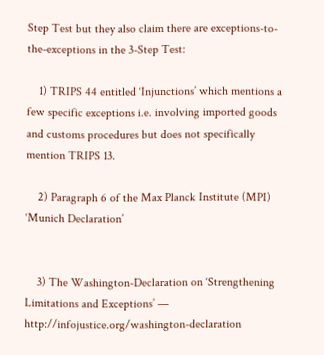Step Test but they also claim there are exceptions-to-the-exceptions in the 3-Step Test:

    1) TRIPS 44 entitled ‘Injunctions’ which mentions a few specific exceptions i.e. involving imported goods and customs procedures but does not specifically mention TRIPS 13.

    2) Paragraph 6 of the Max Planck Institute (MPI) ‘Munich Declaration’


    3) The Washington-Declaration on ‘Strengthening Limitations and Exceptions’ — http://infojustice.org/washington-declaration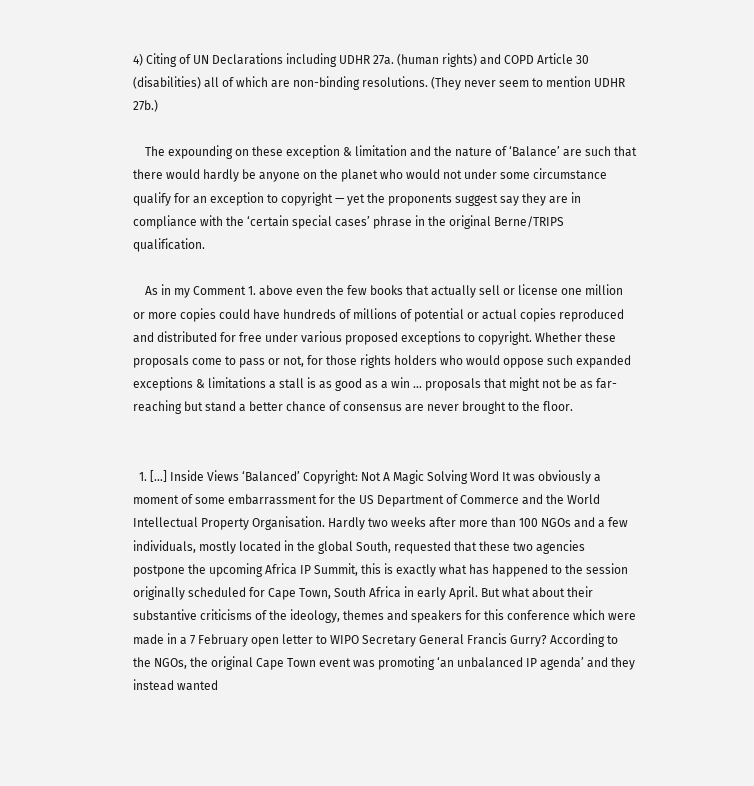4) Citing of UN Declarations including UDHR 27a. (human rights) and COPD Article 30 (disabilities) all of which are non-binding resolutions. (They never seem to mention UDHR 27b.)

    The expounding on these exception & limitation and the nature of ‘Balance’ are such that there would hardly be anyone on the planet who would not under some circumstance qualify for an exception to copyright — yet the proponents suggest say they are in compliance with the ‘certain special cases’ phrase in the original Berne/TRIPS qualification.

    As in my Comment 1. above even the few books that actually sell or license one million or more copies could have hundreds of millions of potential or actual copies reproduced and distributed for free under various proposed exceptions to copyright. Whether these proposals come to pass or not, for those rights holders who would oppose such expanded exceptions & limitations a stall is as good as a win … proposals that might not be as far-reaching but stand a better chance of consensus are never brought to the floor.


  1. […] Inside Views ‘Balanced’ Copyright: Not A Magic Solving Word It was obviously a moment of some embarrassment for the US Department of Commerce and the World Intellectual Property Organisation. Hardly two weeks after more than 100 NGOs and a few individuals, mostly located in the global South, requested that these two agencies postpone the upcoming Africa IP Summit, this is exactly what has happened to the session originally scheduled for Cape Town, South Africa in early April. But what about their substantive criticisms of the ideology, themes and speakers for this conference which were made in a 7 February open letter to WIPO Secretary General Francis Gurry? According to the NGOs, the original Cape Town event was promoting ‘an unbalanced IP agenda’ and they instead wanted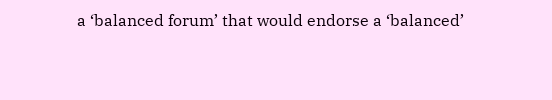a ‘balanced forum’ that would endorse a ‘balanced’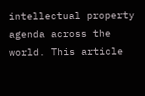intellectual property agenda across the world. This article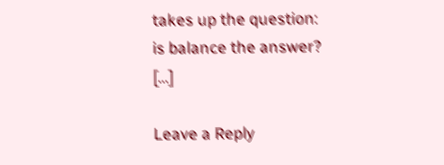takes up the question: is balance the answer? […]

Leave a Reply